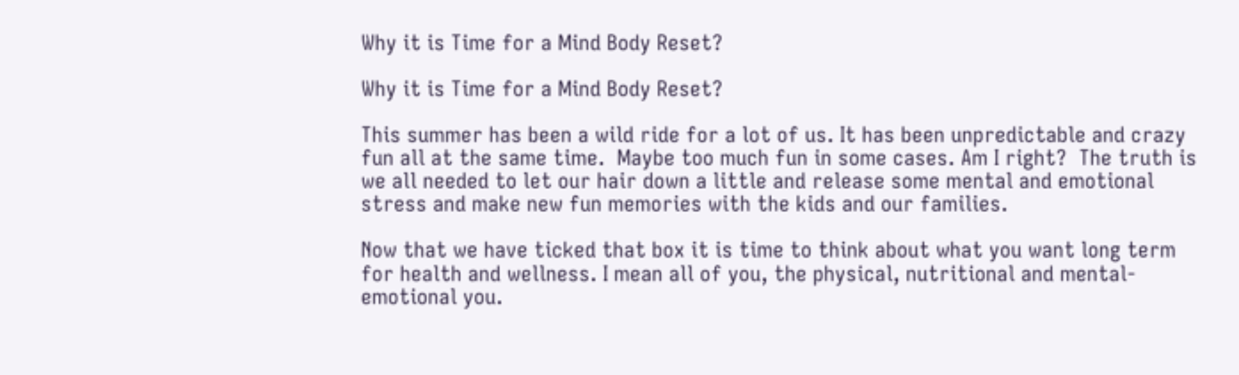Why it is Time for a Mind Body Reset?

Why it is Time for a Mind Body Reset?

This summer has been a wild ride for a lot of us. It has been unpredictable and crazy fun all at the same time.  Maybe too much fun in some cases. Am I right?  The truth is we all needed to let our hair down a little and release some mental and emotional stress and make new fun memories with the kids and our families.

Now that we have ticked that box it is time to think about what you want long term for health and wellness. I mean all of you, the physical, nutritional and mental-emotional you.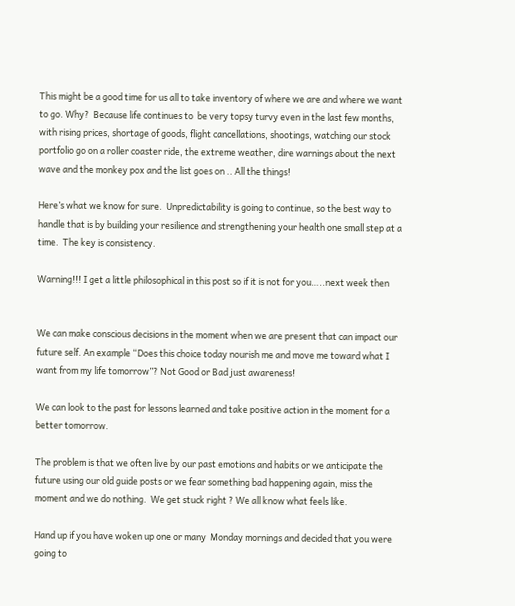This might be a good time for us all to take inventory of where we are and where we want to go. Why?  Because life continues to  be very topsy turvy even in the last few months, with rising prices, shortage of goods, flight cancellations, shootings, watching our stock portfolio go on a roller coaster ride, the extreme weather, dire warnings about the next wave and the monkey pox and the list goes on .. All the things!

Here’s what we know for sure.  Unpredictability is going to continue, so the best way to handle that is by building your resilience and strengthening your health one small step at a time.  The key is consistency.

Warning!!! I get a little philosophical in this post so if it is not for you…..next week then


We can make conscious decisions in the moment when we are present that can impact our future self. An example “Does this choice today nourish me and move me toward what I want from my life tomorrow”? Not Good or Bad just awareness!

We can look to the past for lessons learned and take positive action in the moment for a better tomorrow.

The problem is that we often live by our past emotions and habits or we anticipate the future using our old guide posts or we fear something bad happening again, miss the moment and we do nothing.  We get stuck right ? We all know what feels like.

Hand up if you have woken up one or many  Monday mornings and decided that you were going to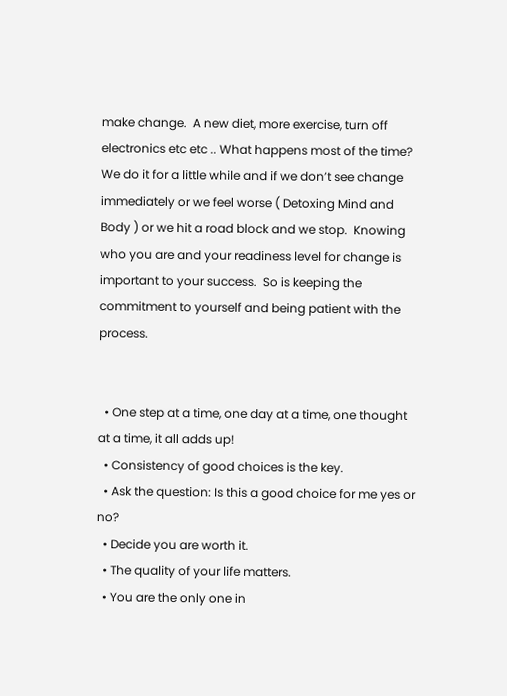make change.  A new diet, more exercise, turn off electronics etc etc .. What happens most of the time?  We do it for a little while and if we don’t see change immediately or we feel worse ( Detoxing Mind and Body ) or we hit a road block and we stop.  Knowing who you are and your readiness level for change is important to your success.  So is keeping the commitment to yourself and being patient with the process.


  • One step at a time, one day at a time, one thought at a time, it all adds up!
  • Consistency of good choices is the key.
  • Ask the question: Is this a good choice for me yes or no?
  • Decide you are worth it.
  • The quality of your life matters.
  • You are the only one in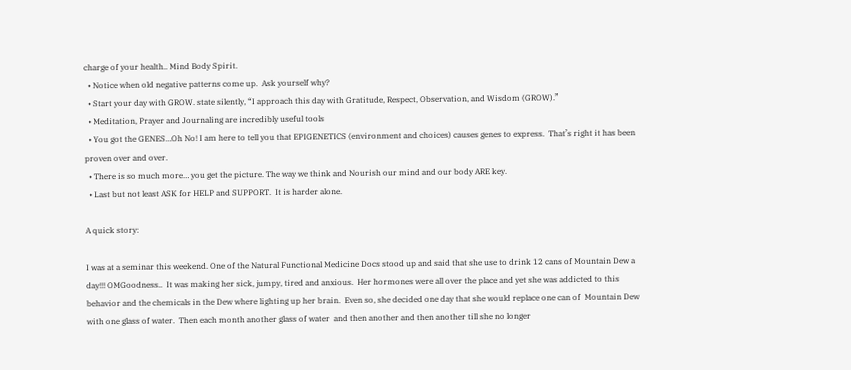charge of your health.. Mind Body Spirit.
  • Notice when old negative patterns come up.  Ask yourself why?
  • Start your day with GROW. state silently, “I approach this day with Gratitude, Respect, Observation, and Wisdom (GROW).”
  • Meditation, Prayer and Journaling are incredibly useful tools
  • You got the GENES…Oh No! I am here to tell you that EPIGENETICS (environment and choices) causes genes to express.  That’s right it has been proven over and over.
  • There is so much more… you get the picture. The way we think and Nourish our mind and our body ARE key.
  • Last but not least ASK for HELP and SUPPORT.  It is harder alone.

A quick story:

I was at a seminar this weekend. One of the Natural Functional Medicine Docs stood up and said that she use to drink 12 cans of Mountain Dew a day!!! OMGoodness..  It was making her sick, jumpy, tired and anxious.  Her hormones were all over the place and yet she was addicted to this behavior and the chemicals in the Dew where lighting up her brain.  Even so, she decided one day that she would replace one can of  Mountain Dew with one glass of water.  Then each month another glass of water  and then another and then another till she no longer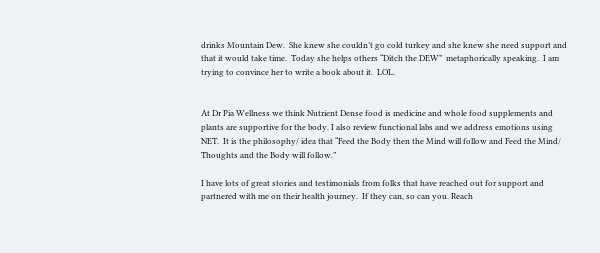drinks Mountain Dew.  She knew she couldn’t go cold turkey and she knew she need support and that it would take time.  Today she helps others “Ditch the DEW”  metaphorically speaking.  I am trying to convince her to write a book about it.  LOL.


At Dr Pia Wellness we think Nutrient Dense food is medicine and whole food supplements and plants are supportive for the body. I also review functional labs and we address emotions using NET.  It is the philosophy/ idea that “Feed the Body then the Mind will follow and Feed the Mind/ Thoughts and the Body will follow.”

I have lots of great stories and testimonials from folks that have reached out for support and partnered with me on their health journey.  If they can, so can you. Reach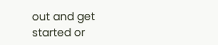out and get started or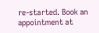re-started. Book an appointment at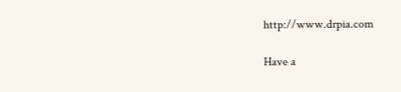http://www.drpia.com

Have a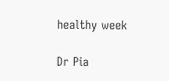healthy week

Dr Pia